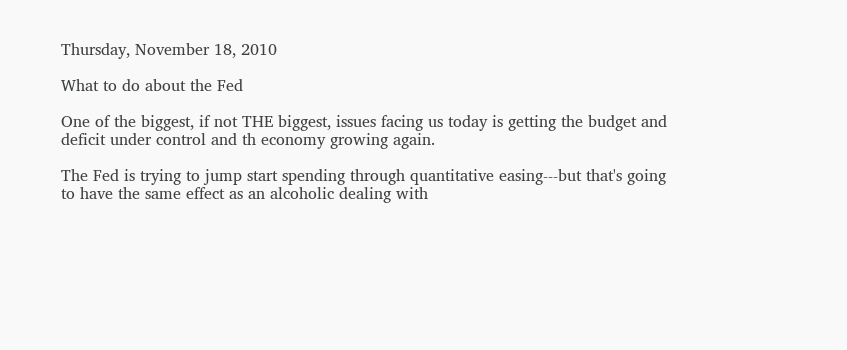Thursday, November 18, 2010

What to do about the Fed

One of the biggest, if not THE biggest, issues facing us today is getting the budget and deficit under control and th economy growing again.

The Fed is trying to jump start spending through quantitative easing---but that's going to have the same effect as an alcoholic dealing with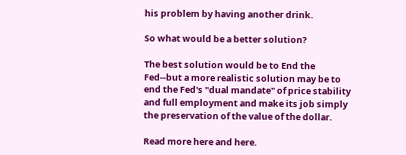his problem by having another drink.

So what would be a better solution?

The best solution would be to End the Fed--but a more realistic solution may be to end the Fed's "dual mandate" of price stability and full employment and make its job simply the preservation of the value of the dollar.

Read more here and here.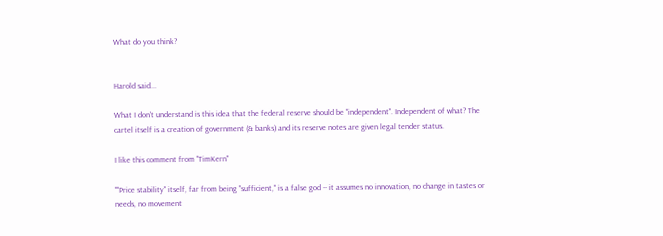What do you think?


Harold said...

What I don't understand is this idea that the federal reserve should be "independent". Independent of what? The cartel itself is a creation of government (& banks) and its reserve notes are given legal tender status.

I like this comment from "TimKern"

""Price stability" itself, far from being "sufficient," is a false god -- it assumes no innovation, no change in tastes or needs, no movement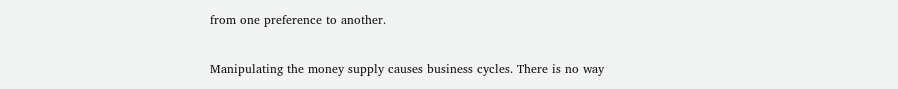from one preference to another.

Manipulating the money supply causes business cycles. There is no way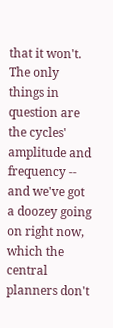that it won't. The only things in question are the cycles' amplitude and frequency -- and we've got a doozey going on right now, which the central planners don't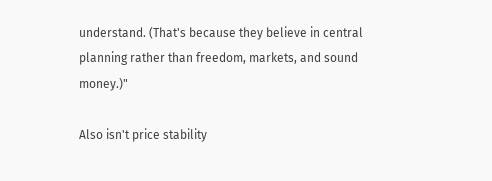understand. (That's because they believe in central planning rather than freedom, markets, and sound money.)"

Also isn't price stability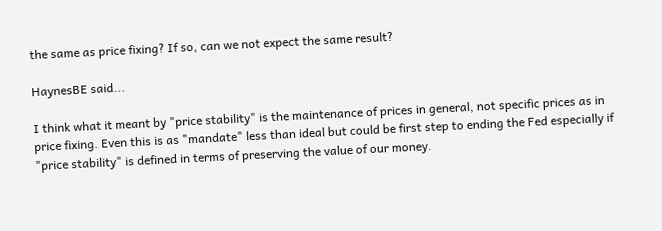the same as price fixing? If so, can we not expect the same result?

HaynesBE said...

I think what it meant by "price stability" is the maintenance of prices in general, not specific prices as in price fixing. Even this is as "mandate" less than ideal but could be first step to ending the Fed especially if "price stability" is defined in terms of preserving the value of our money.